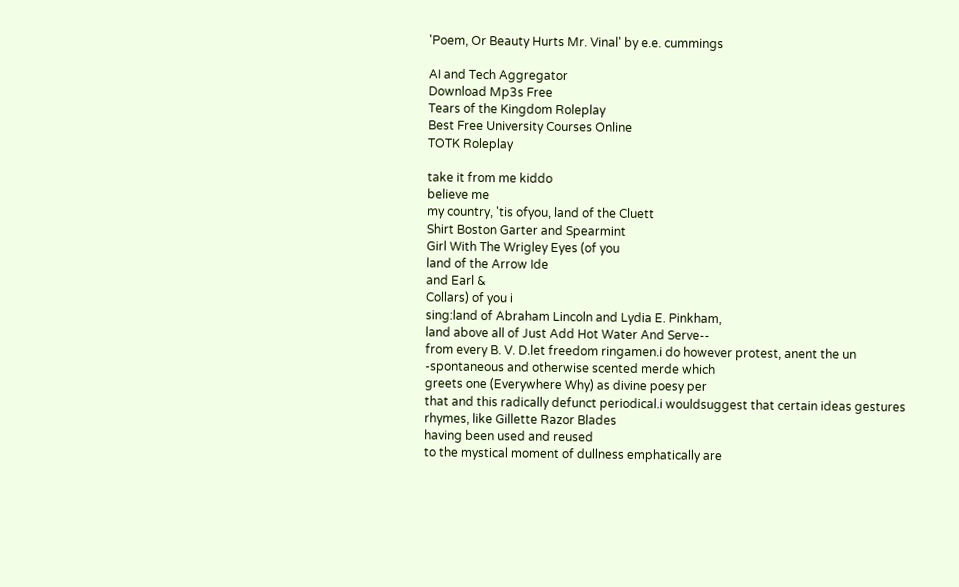'Poem, Or Beauty Hurts Mr. Vinal' by e.e. cummings

AI and Tech Aggregator
Download Mp3s Free
Tears of the Kingdom Roleplay
Best Free University Courses Online
TOTK Roleplay

take it from me kiddo
believe me
my country, 'tis ofyou, land of the Cluett
Shirt Boston Garter and Spearmint
Girl With The Wrigley Eyes (of you
land of the Arrow Ide
and Earl &
Collars) of you i
sing:land of Abraham Lincoln and Lydia E. Pinkham,
land above all of Just Add Hot Water And Serve--
from every B. V. D.let freedom ringamen.i do however protest, anent the un
-spontaneous and otherwise scented merde which
greets one (Everywhere Why) as divine poesy per
that and this radically defunct periodical.i wouldsuggest that certain ideas gestures
rhymes, like Gillette Razor Blades
having been used and reused
to the mystical moment of dullness emphatically are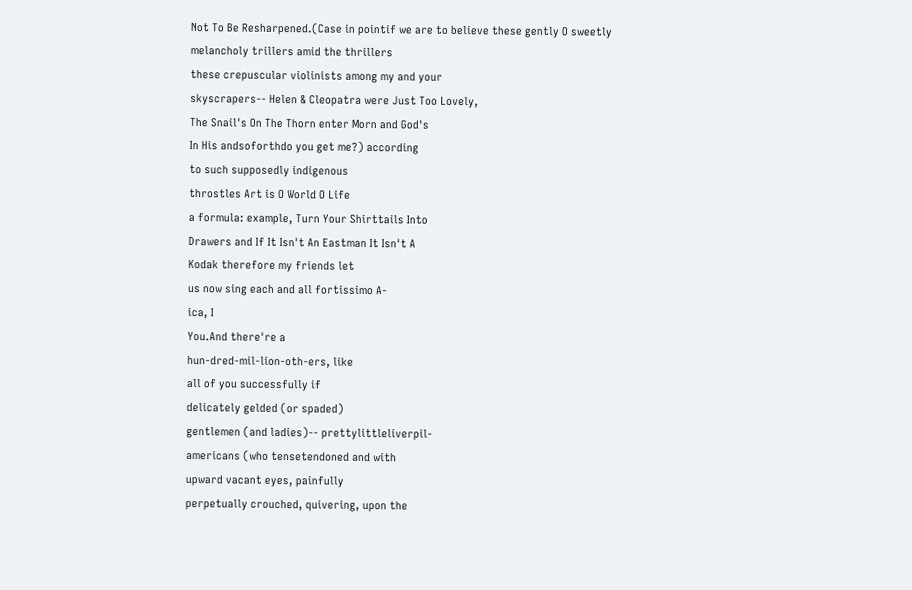Not To Be Resharpened.(Case in pointif we are to believe these gently O sweetly
melancholy trillers amid the thrillers
these crepuscular violinists among my and your
skyscrapers-- Helen & Cleopatra were Just Too Lovely,
The Snail's On The Thorn enter Morn and God's
In His andsoforthdo you get me?) according
to such supposedly indigenous
throstles Art is O World O Life
a formula: example, Turn Your Shirttails Into
Drawers and If It Isn't An Eastman It Isn't A
Kodak therefore my friends let
us now sing each and all fortissimo A-
ica, I
You.And there're a
hun-dred-mil-lion-oth-ers, like
all of you successfully if
delicately gelded (or spaded)
gentlemen (and ladies)-- prettylittleliverpil-
americans (who tensetendoned and with
upward vacant eyes, painfully
perpetually crouched, quivering, upon the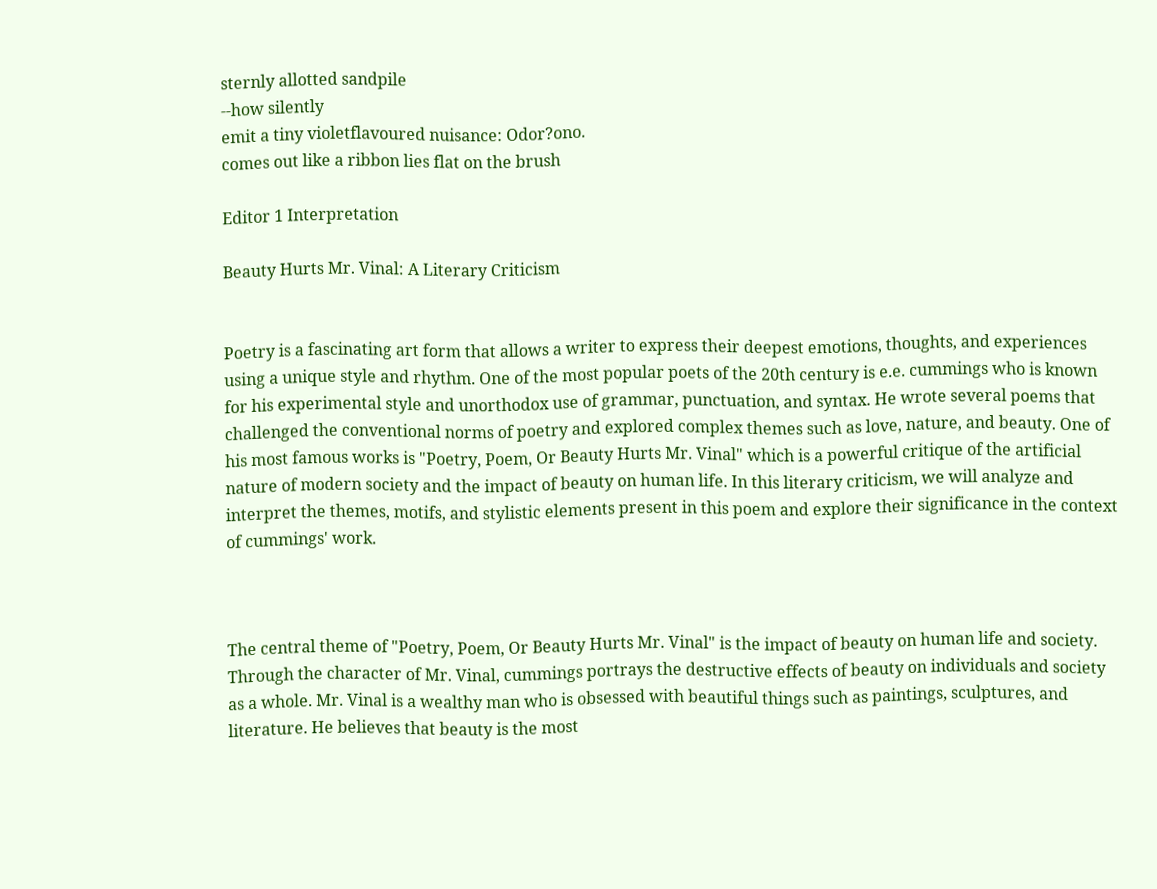sternly allotted sandpile
--how silently
emit a tiny violetflavoured nuisance: Odor?ono.
comes out like a ribbon lies flat on the brush

Editor 1 Interpretation

Beauty Hurts Mr. Vinal: A Literary Criticism


Poetry is a fascinating art form that allows a writer to express their deepest emotions, thoughts, and experiences using a unique style and rhythm. One of the most popular poets of the 20th century is e.e. cummings who is known for his experimental style and unorthodox use of grammar, punctuation, and syntax. He wrote several poems that challenged the conventional norms of poetry and explored complex themes such as love, nature, and beauty. One of his most famous works is "Poetry, Poem, Or Beauty Hurts Mr. Vinal" which is a powerful critique of the artificial nature of modern society and the impact of beauty on human life. In this literary criticism, we will analyze and interpret the themes, motifs, and stylistic elements present in this poem and explore their significance in the context of cummings' work.



The central theme of "Poetry, Poem, Or Beauty Hurts Mr. Vinal" is the impact of beauty on human life and society. Through the character of Mr. Vinal, cummings portrays the destructive effects of beauty on individuals and society as a whole. Mr. Vinal is a wealthy man who is obsessed with beautiful things such as paintings, sculptures, and literature. He believes that beauty is the most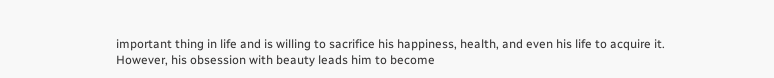important thing in life and is willing to sacrifice his happiness, health, and even his life to acquire it. However, his obsession with beauty leads him to become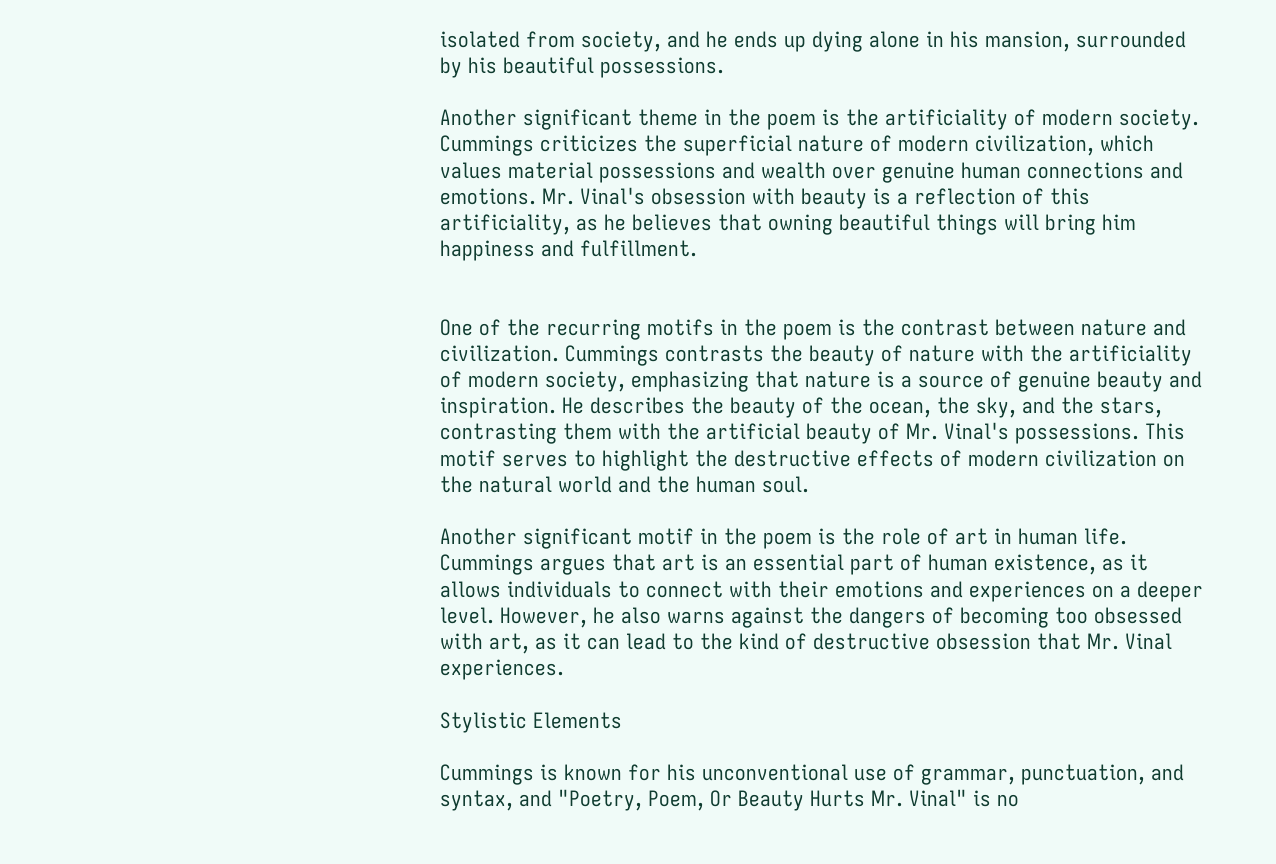isolated from society, and he ends up dying alone in his mansion, surrounded by his beautiful possessions.

Another significant theme in the poem is the artificiality of modern society. Cummings criticizes the superficial nature of modern civilization, which values material possessions and wealth over genuine human connections and emotions. Mr. Vinal's obsession with beauty is a reflection of this artificiality, as he believes that owning beautiful things will bring him happiness and fulfillment.


One of the recurring motifs in the poem is the contrast between nature and civilization. Cummings contrasts the beauty of nature with the artificiality of modern society, emphasizing that nature is a source of genuine beauty and inspiration. He describes the beauty of the ocean, the sky, and the stars, contrasting them with the artificial beauty of Mr. Vinal's possessions. This motif serves to highlight the destructive effects of modern civilization on the natural world and the human soul.

Another significant motif in the poem is the role of art in human life. Cummings argues that art is an essential part of human existence, as it allows individuals to connect with their emotions and experiences on a deeper level. However, he also warns against the dangers of becoming too obsessed with art, as it can lead to the kind of destructive obsession that Mr. Vinal experiences.

Stylistic Elements

Cummings is known for his unconventional use of grammar, punctuation, and syntax, and "Poetry, Poem, Or Beauty Hurts Mr. Vinal" is no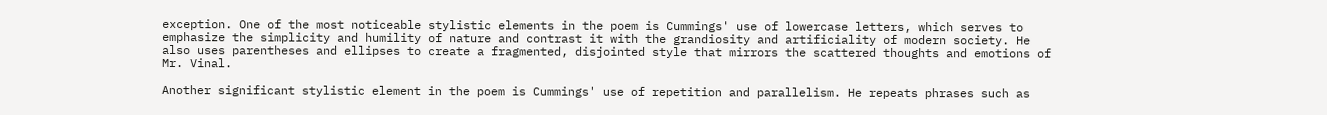exception. One of the most noticeable stylistic elements in the poem is Cummings' use of lowercase letters, which serves to emphasize the simplicity and humility of nature and contrast it with the grandiosity and artificiality of modern society. He also uses parentheses and ellipses to create a fragmented, disjointed style that mirrors the scattered thoughts and emotions of Mr. Vinal.

Another significant stylistic element in the poem is Cummings' use of repetition and parallelism. He repeats phrases such as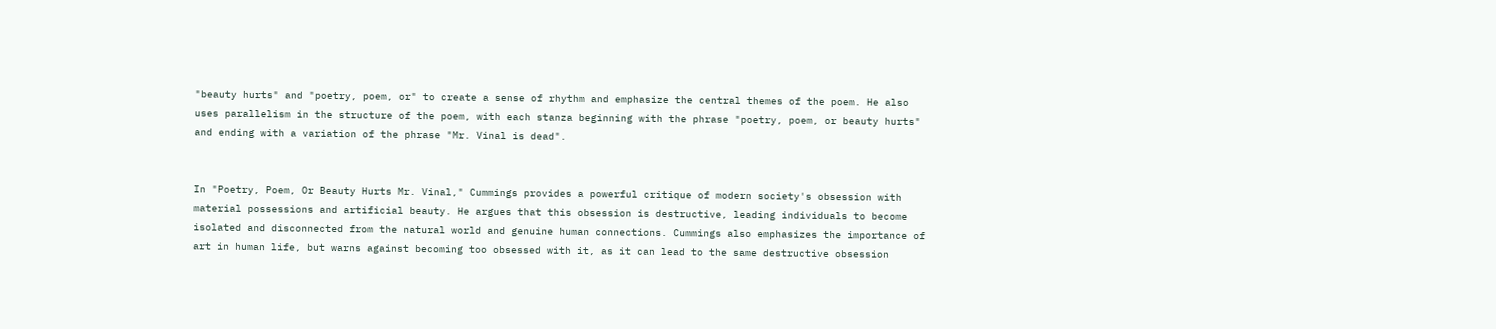"beauty hurts" and "poetry, poem, or" to create a sense of rhythm and emphasize the central themes of the poem. He also uses parallelism in the structure of the poem, with each stanza beginning with the phrase "poetry, poem, or beauty hurts" and ending with a variation of the phrase "Mr. Vinal is dead".


In "Poetry, Poem, Or Beauty Hurts Mr. Vinal," Cummings provides a powerful critique of modern society's obsession with material possessions and artificial beauty. He argues that this obsession is destructive, leading individuals to become isolated and disconnected from the natural world and genuine human connections. Cummings also emphasizes the importance of art in human life, but warns against becoming too obsessed with it, as it can lead to the same destructive obsession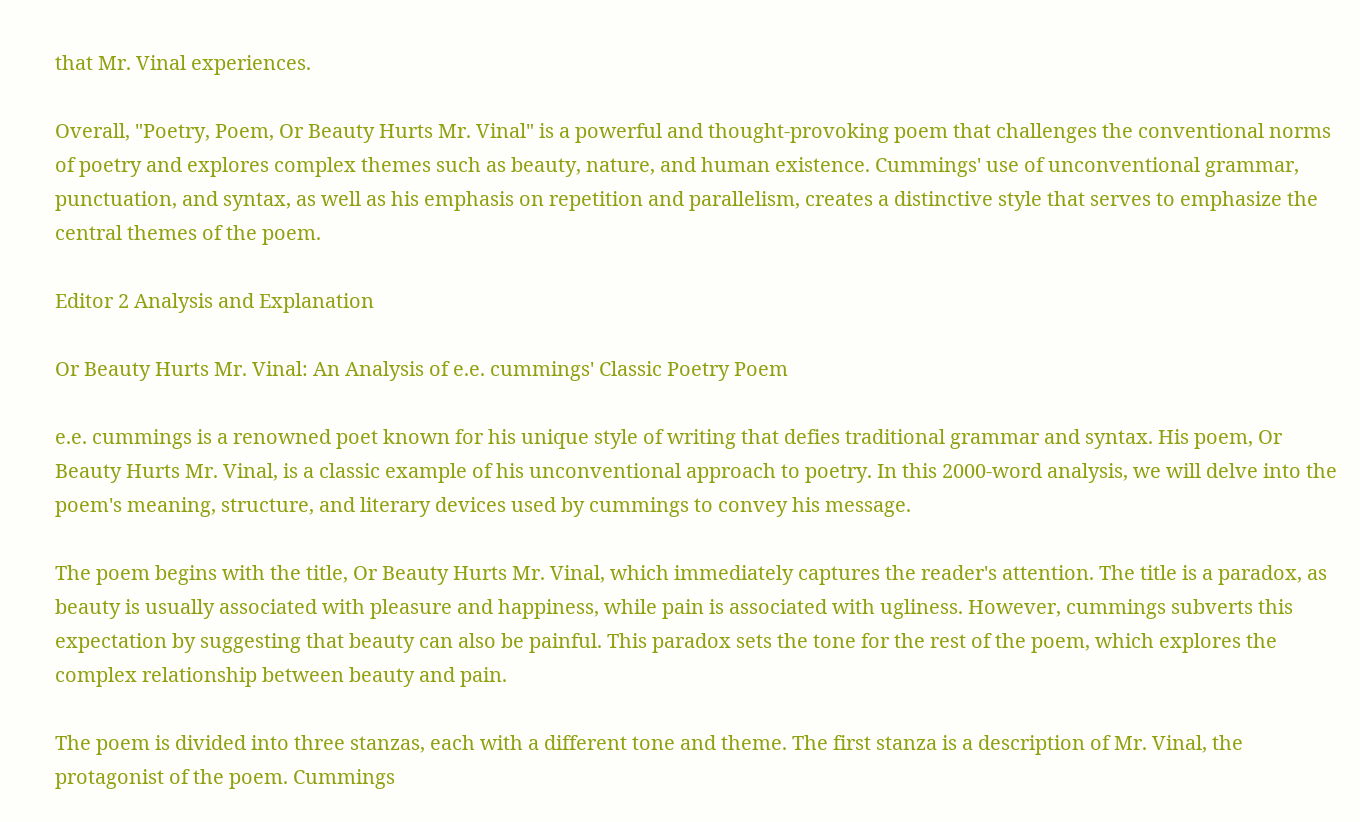that Mr. Vinal experiences.

Overall, "Poetry, Poem, Or Beauty Hurts Mr. Vinal" is a powerful and thought-provoking poem that challenges the conventional norms of poetry and explores complex themes such as beauty, nature, and human existence. Cummings' use of unconventional grammar, punctuation, and syntax, as well as his emphasis on repetition and parallelism, creates a distinctive style that serves to emphasize the central themes of the poem.

Editor 2 Analysis and Explanation

Or Beauty Hurts Mr. Vinal: An Analysis of e.e. cummings' Classic Poetry Poem

e.e. cummings is a renowned poet known for his unique style of writing that defies traditional grammar and syntax. His poem, Or Beauty Hurts Mr. Vinal, is a classic example of his unconventional approach to poetry. In this 2000-word analysis, we will delve into the poem's meaning, structure, and literary devices used by cummings to convey his message.

The poem begins with the title, Or Beauty Hurts Mr. Vinal, which immediately captures the reader's attention. The title is a paradox, as beauty is usually associated with pleasure and happiness, while pain is associated with ugliness. However, cummings subverts this expectation by suggesting that beauty can also be painful. This paradox sets the tone for the rest of the poem, which explores the complex relationship between beauty and pain.

The poem is divided into three stanzas, each with a different tone and theme. The first stanza is a description of Mr. Vinal, the protagonist of the poem. Cummings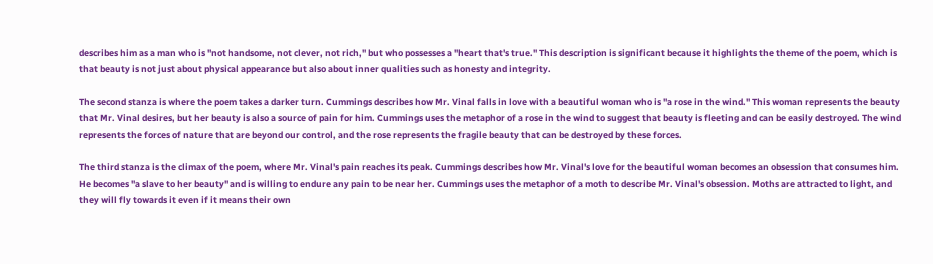describes him as a man who is "not handsome, not clever, not rich," but who possesses a "heart that's true." This description is significant because it highlights the theme of the poem, which is that beauty is not just about physical appearance but also about inner qualities such as honesty and integrity.

The second stanza is where the poem takes a darker turn. Cummings describes how Mr. Vinal falls in love with a beautiful woman who is "a rose in the wind." This woman represents the beauty that Mr. Vinal desires, but her beauty is also a source of pain for him. Cummings uses the metaphor of a rose in the wind to suggest that beauty is fleeting and can be easily destroyed. The wind represents the forces of nature that are beyond our control, and the rose represents the fragile beauty that can be destroyed by these forces.

The third stanza is the climax of the poem, where Mr. Vinal's pain reaches its peak. Cummings describes how Mr. Vinal's love for the beautiful woman becomes an obsession that consumes him. He becomes "a slave to her beauty" and is willing to endure any pain to be near her. Cummings uses the metaphor of a moth to describe Mr. Vinal's obsession. Moths are attracted to light, and they will fly towards it even if it means their own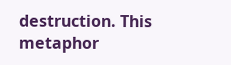destruction. This metaphor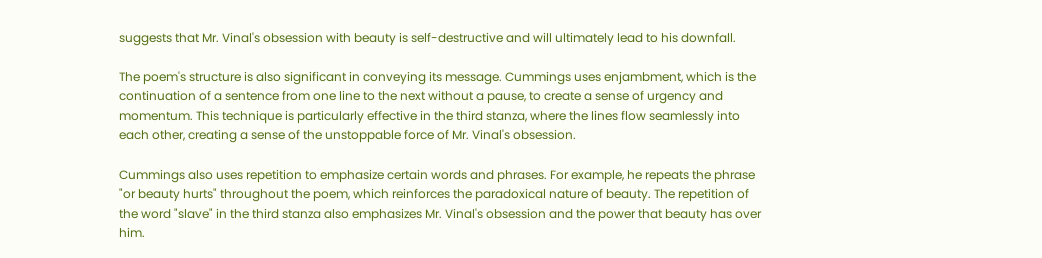suggests that Mr. Vinal's obsession with beauty is self-destructive and will ultimately lead to his downfall.

The poem's structure is also significant in conveying its message. Cummings uses enjambment, which is the continuation of a sentence from one line to the next without a pause, to create a sense of urgency and momentum. This technique is particularly effective in the third stanza, where the lines flow seamlessly into each other, creating a sense of the unstoppable force of Mr. Vinal's obsession.

Cummings also uses repetition to emphasize certain words and phrases. For example, he repeats the phrase "or beauty hurts" throughout the poem, which reinforces the paradoxical nature of beauty. The repetition of the word "slave" in the third stanza also emphasizes Mr. Vinal's obsession and the power that beauty has over him.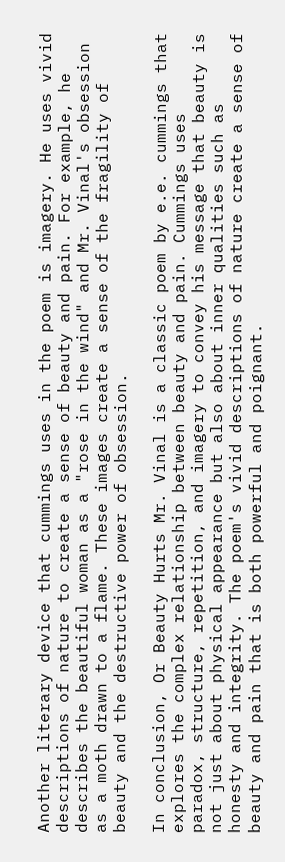Another literary device that cummings uses in the poem is imagery. He uses vivid descriptions of nature to create a sense of beauty and pain. For example, he describes the beautiful woman as a "rose in the wind" and Mr. Vinal's obsession as a moth drawn to a flame. These images create a sense of the fragility of beauty and the destructive power of obsession.

In conclusion, Or Beauty Hurts Mr. Vinal is a classic poem by e.e. cummings that explores the complex relationship between beauty and pain. Cummings uses paradox, structure, repetition, and imagery to convey his message that beauty is not just about physical appearance but also about inner qualities such as honesty and integrity. The poem's vivid descriptions of nature create a sense of beauty and pain that is both powerful and poignant.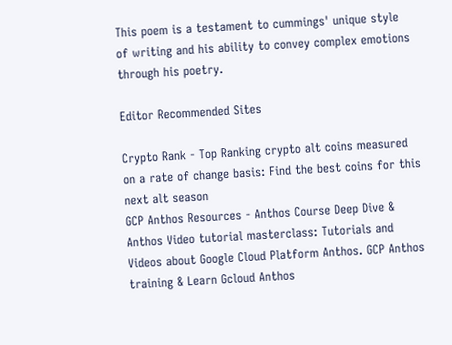This poem is a testament to cummings' unique style of writing and his ability to convey complex emotions through his poetry.

Editor Recommended Sites

Crypto Rank - Top Ranking crypto alt coins measured on a rate of change basis: Find the best coins for this next alt season
GCP Anthos Resources - Anthos Course Deep Dive & Anthos Video tutorial masterclass: Tutorials and Videos about Google Cloud Platform Anthos. GCP Anthos training & Learn Gcloud Anthos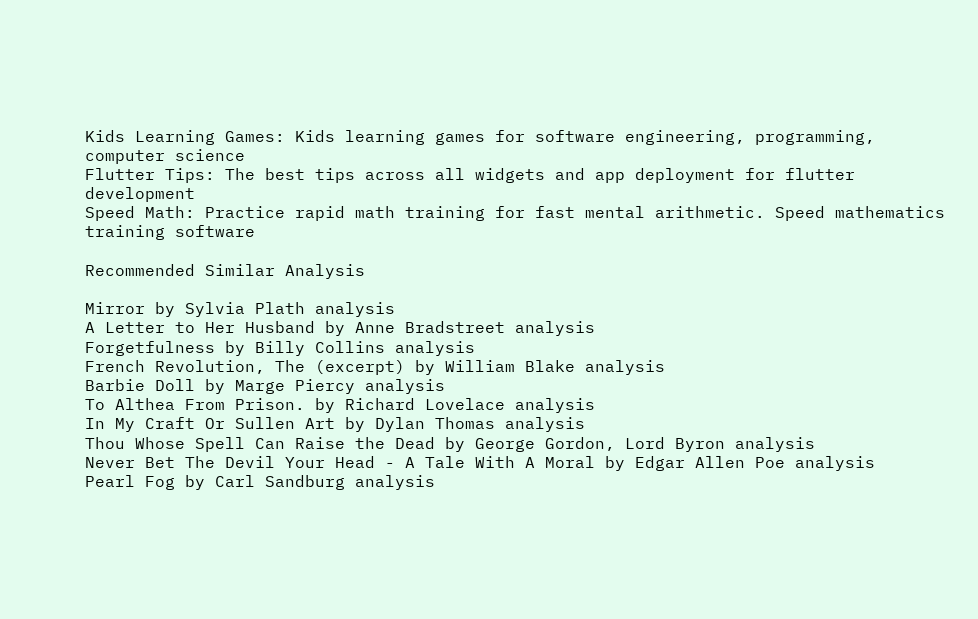Kids Learning Games: Kids learning games for software engineering, programming, computer science
Flutter Tips: The best tips across all widgets and app deployment for flutter development
Speed Math: Practice rapid math training for fast mental arithmetic. Speed mathematics training software

Recommended Similar Analysis

Mirror by Sylvia Plath analysis
A Letter to Her Husband by Anne Bradstreet analysis
Forgetfulness by Billy Collins analysis
French Revolution, The (excerpt) by William Blake analysis
Barbie Doll by Marge Piercy analysis
To Althea From Prison. by Richard Lovelace analysis
In My Craft Or Sullen Art by Dylan Thomas analysis
Thou Whose Spell Can Raise the Dead by George Gordon, Lord Byron analysis
Never Bet The Devil Your Head - A Tale With A Moral by Edgar Allen Poe analysis
Pearl Fog by Carl Sandburg analysis